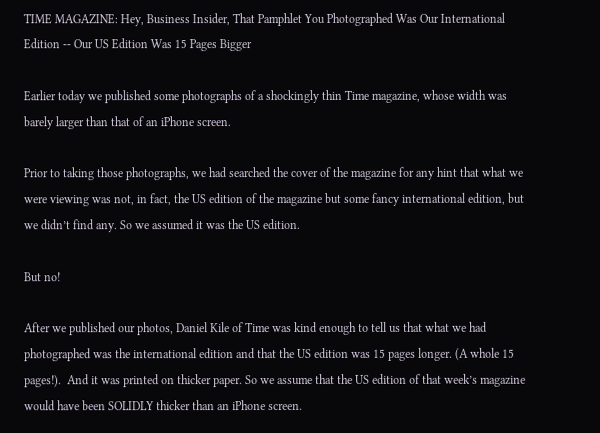TIME MAGAZINE: Hey, Business Insider, That Pamphlet You Photographed Was Our International Edition -- Our US Edition Was 15 Pages Bigger

Earlier today we published some photographs of a shockingly thin Time magazine, whose width was barely larger than that of an iPhone screen.

Prior to taking those photographs, we had searched the cover of the magazine for any hint that what we were viewing was not, in fact, the US edition of the magazine but some fancy international edition, but we didn’t find any. So we assumed it was the US edition.

But no!

After we published our photos, Daniel Kile of Time was kind enough to tell us that what we had photographed was the international edition and that the US edition was 15 pages longer. (A whole 15 pages!).  And it was printed on thicker paper. So we assume that the US edition of that week’s magazine would have been SOLIDLY thicker than an iPhone screen.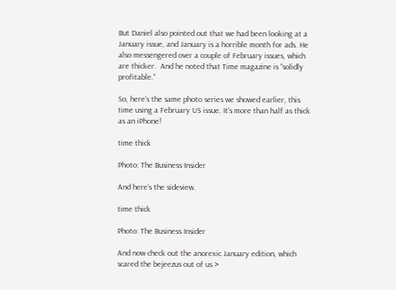But Daniel also pointed out that we had been looking at a January issue, and January is a horrible month for ads. He also messengered over a couple of February issues, which are thicker.  And he noted that Time magazine is “solidly profitable.”

So, here’s the same photo series we showed earlier, this time using a February US issue. It’s more than half as thick as an iPhone!

time thick

Photo: The Business Insider

And here’s the sideview.

time thick

Photo: The Business Insider

And now check out the anorexic January edition, which scared the bejeezus out of us >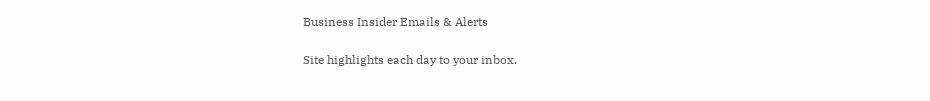Business Insider Emails & Alerts

Site highlights each day to your inbox.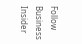Follow Business Insider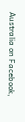Australia on Facebook,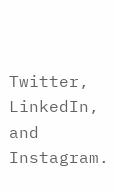Twitter, LinkedIn, and Instagram.